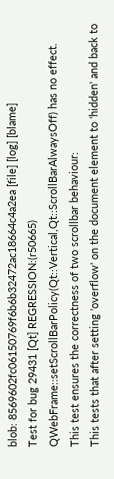blob: 8569602fc06150769f6b6b32472ac18664c4a2ea [file] [log] [blame]
Test for bug 29431 [Qt] REGRESSION:(r50665) QWebFrame::setScrollBarPolicy(Qt::Vertical,Qt::ScrollBarAlwaysOff) has no effect.
This test ensures the correctness of two scrollbar behaviour:
This tests that after setting 'overflow' on the document element to 'hidden' and back to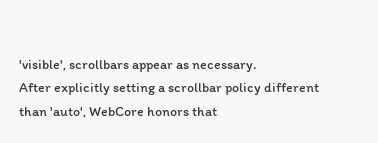'visible', scrollbars appear as necessary.
After explicitly setting a scrollbar policy different than 'auto', WebCore honors that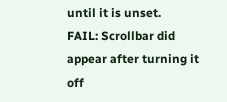until it is unset.
FAIL: Scrollbar did appear after turning it off